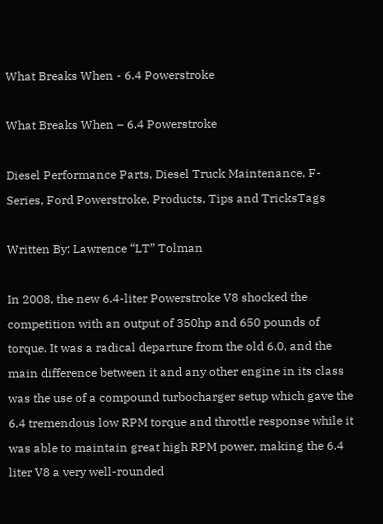What Breaks When - 6.4 Powerstroke

What Breaks When – 6.4 Powerstroke

Diesel Performance Parts, Diesel Truck Maintenance, F-Series, Ford Powerstroke, Products, Tips and TricksTags

Written By: Lawrence “LT” Tolman

In 2008, the new 6.4-liter Powerstroke V8 shocked the competition with an output of 350hp and 650 pounds of torque. It was a radical departure from the old 6.0, and the main difference between it and any other engine in its class was the use of a compound turbocharger setup which gave the 6.4 tremendous low RPM torque and throttle response while it was able to maintain great high RPM power, making the 6.4 liter V8 a very well-rounded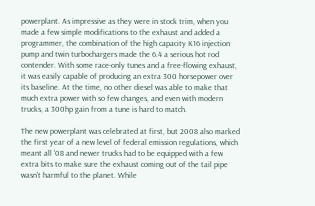powerplant. As impressive as they were in stock trim, when you made a few simple modifications to the exhaust and added a programmer, the combination of the high capacity K16 injection pump and twin turbochargers made the 6.4 a serious hot rod contender. With some race-only tunes and a free-flowing exhaust, it was easily capable of producing an extra 300 horsepower over its baseline. At the time, no other diesel was able to make that much extra power with so few changes, and even with modern trucks, a 300hp gain from a tune is hard to match.

The new powerplant was celebrated at first, but 2008 also marked the first year of a new level of federal emission regulations, which meant all ‘08 and newer trucks had to be equipped with a few extra bits to make sure the exhaust coming out of the tail pipe wasn’t harmful to the planet. While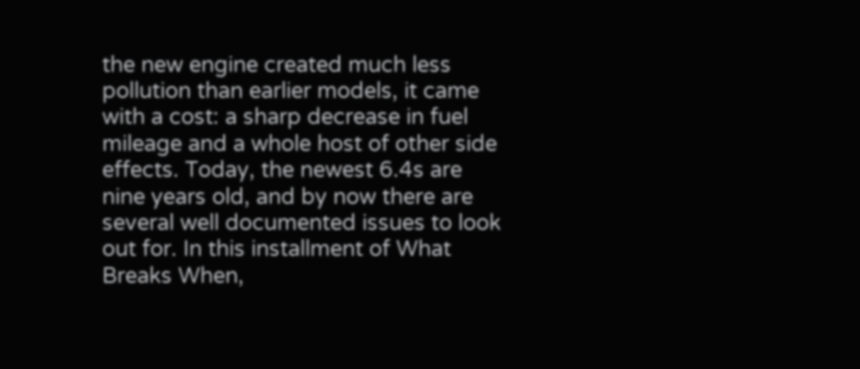the new engine created much less pollution than earlier models, it came with a cost: a sharp decrease in fuel mileage and a whole host of other side effects. Today, the newest 6.4s are nine years old, and by now there are several well documented issues to look out for. In this installment of What Breaks When,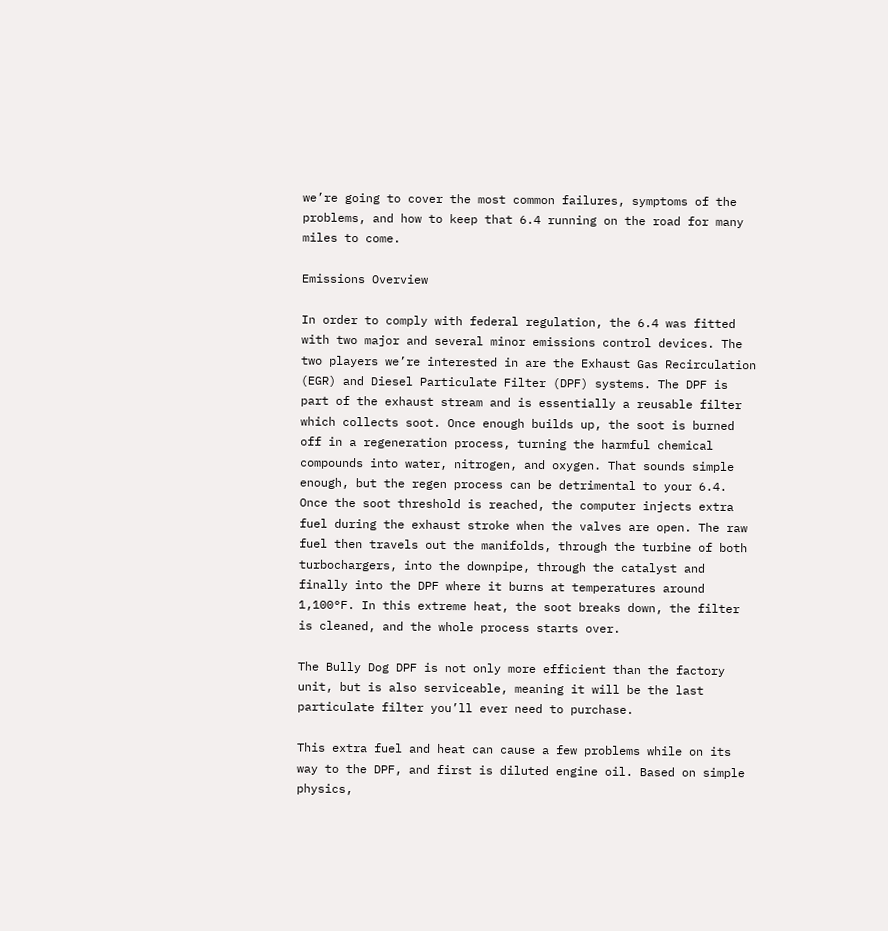we’re going to cover the most common failures, symptoms of the problems, and how to keep that 6.4 running on the road for many miles to come.

Emissions Overview

In order to comply with federal regulation, the 6.4 was fitted with two major and several minor emissions control devices. The two players we’re interested in are the Exhaust Gas Recirculation (EGR) and Diesel Particulate Filter (DPF) systems. The DPF is part of the exhaust stream and is essentially a reusable filter which collects soot. Once enough builds up, the soot is burned off in a regeneration process, turning the harmful chemical compounds into water, nitrogen, and oxygen. That sounds simple enough, but the regen process can be detrimental to your 6.4. Once the soot threshold is reached, the computer injects extra fuel during the exhaust stroke when the valves are open. The raw fuel then travels out the manifolds, through the turbine of both turbochargers, into the downpipe, through the catalyst and finally into the DPF where it burns at temperatures around 1,100°F. In this extreme heat, the soot breaks down, the filter is cleaned, and the whole process starts over.

The Bully Dog DPF is not only more efficient than the factory unit, but is also serviceable, meaning it will be the last particulate filter you’ll ever need to purchase.

This extra fuel and heat can cause a few problems while on its way to the DPF, and first is diluted engine oil. Based on simple physics,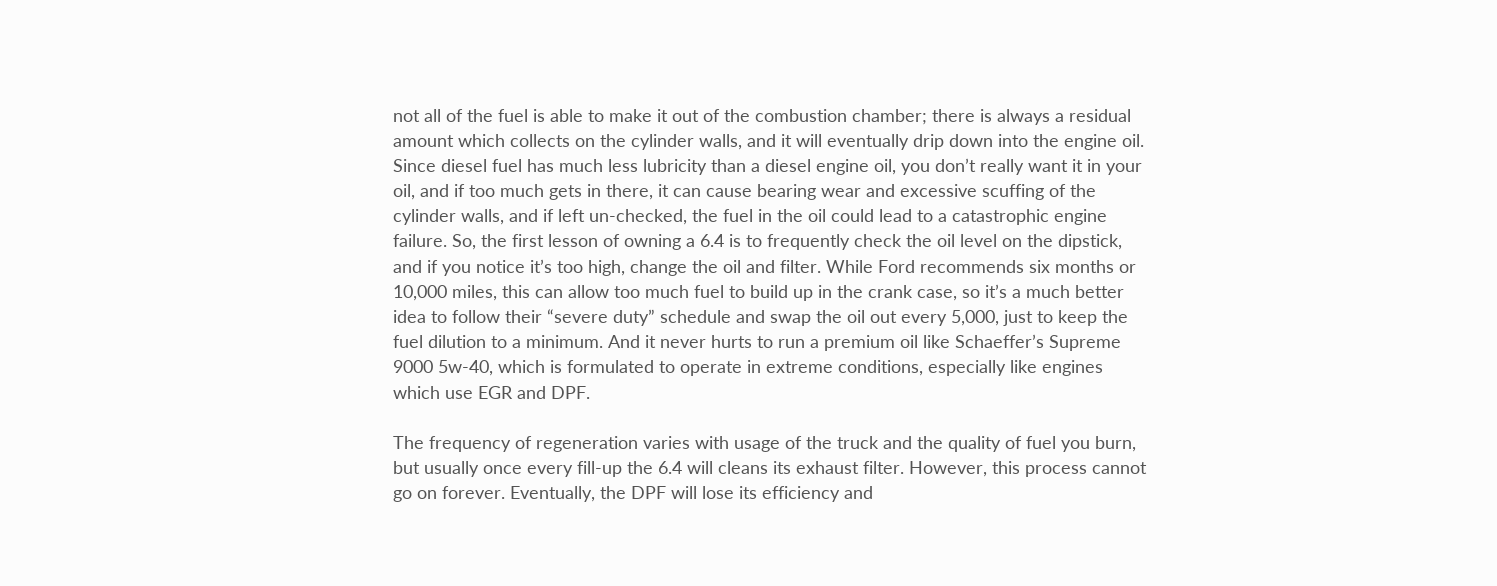not all of the fuel is able to make it out of the combustion chamber; there is always a residual amount which collects on the cylinder walls, and it will eventually drip down into the engine oil. Since diesel fuel has much less lubricity than a diesel engine oil, you don’t really want it in your oil, and if too much gets in there, it can cause bearing wear and excessive scuffing of the cylinder walls, and if left un-checked, the fuel in the oil could lead to a catastrophic engine failure. So, the first lesson of owning a 6.4 is to frequently check the oil level on the dipstick, and if you notice it’s too high, change the oil and filter. While Ford recommends six months or 10,000 miles, this can allow too much fuel to build up in the crank case, so it’s a much better idea to follow their “severe duty” schedule and swap the oil out every 5,000, just to keep the fuel dilution to a minimum. And it never hurts to run a premium oil like Schaeffer’s Supreme 9000 5w-40, which is formulated to operate in extreme conditions, especially like engines which use EGR and DPF.

The frequency of regeneration varies with usage of the truck and the quality of fuel you burn, but usually once every fill-up the 6.4 will cleans its exhaust filter. However, this process cannot go on forever. Eventually, the DPF will lose its efficiency and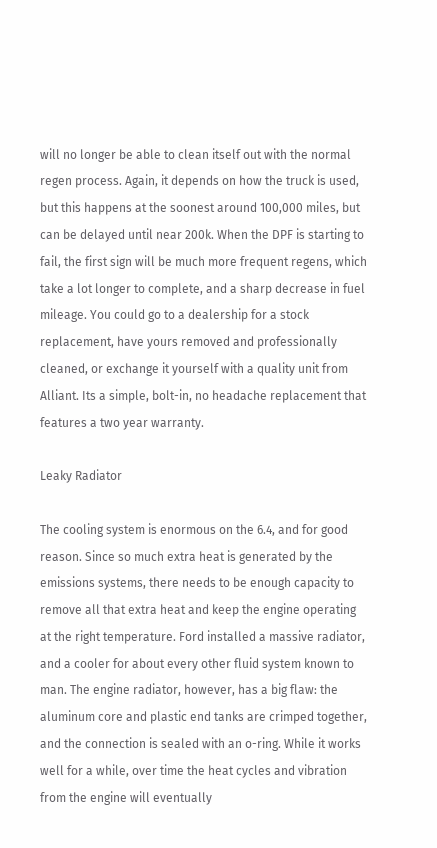will no longer be able to clean itself out with the normal regen process. Again, it depends on how the truck is used, but this happens at the soonest around 100,000 miles, but can be delayed until near 200k. When the DPF is starting to fail, the first sign will be much more frequent regens, which take a lot longer to complete, and a sharp decrease in fuel mileage. You could go to a dealership for a stock replacement, have yours removed and professionally cleaned, or exchange it yourself with a quality unit from Alliant. Its a simple, bolt-in, no headache replacement that features a two year warranty.

Leaky Radiator

The cooling system is enormous on the 6.4, and for good reason. Since so much extra heat is generated by the emissions systems, there needs to be enough capacity to remove all that extra heat and keep the engine operating at the right temperature. Ford installed a massive radiator, and a cooler for about every other fluid system known to man. The engine radiator, however, has a big flaw: the aluminum core and plastic end tanks are crimped together, and the connection is sealed with an o-ring. While it works well for a while, over time the heat cycles and vibration from the engine will eventually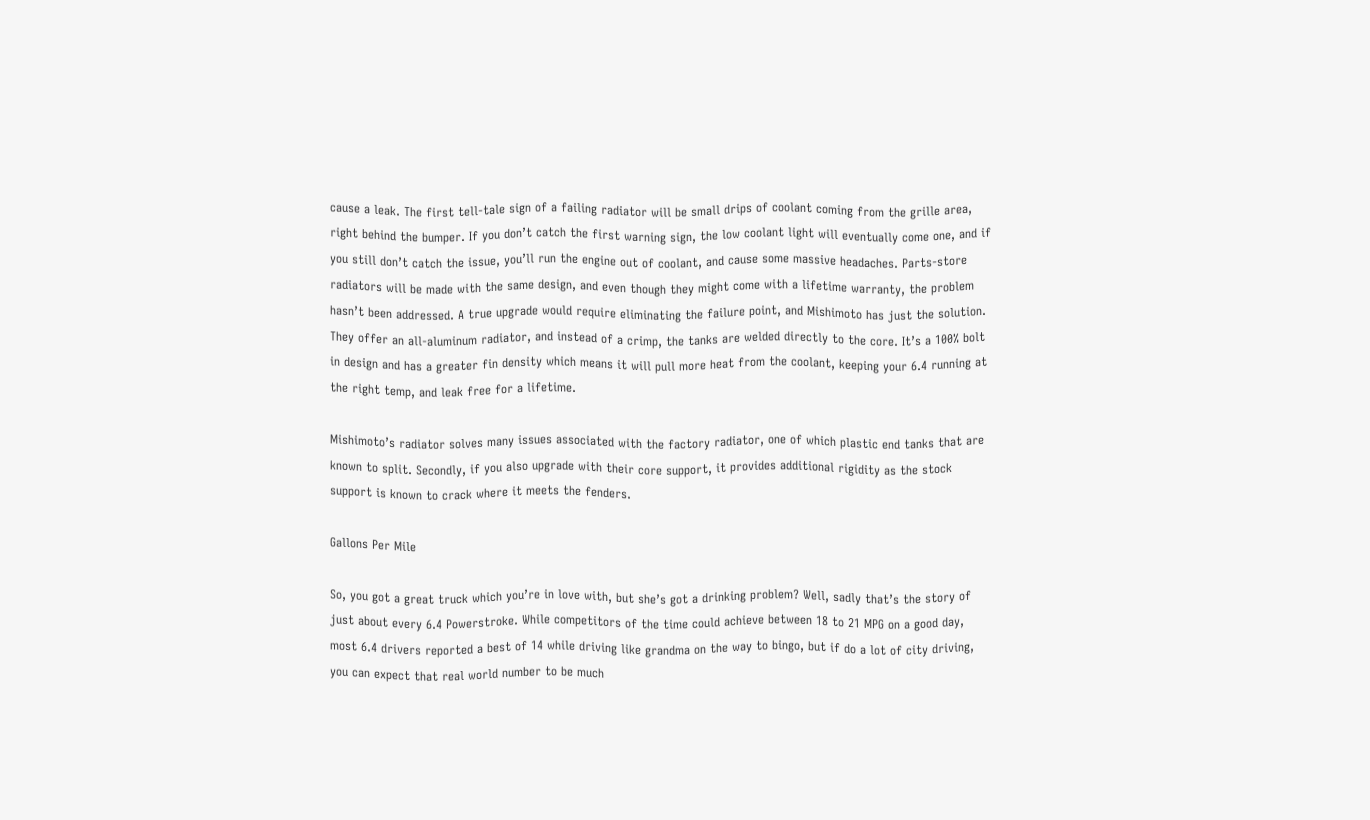cause a leak. The first tell-tale sign of a failing radiator will be small drips of coolant coming from the grille area, right behind the bumper. If you don’t catch the first warning sign, the low coolant light will eventually come one, and if you still don’t catch the issue, you’ll run the engine out of coolant, and cause some massive headaches. Parts-store radiators will be made with the same design, and even though they might come with a lifetime warranty, the problem hasn’t been addressed. A true upgrade would require eliminating the failure point, and Mishimoto has just the solution. They offer an all-aluminum radiator, and instead of a crimp, the tanks are welded directly to the core. It’s a 100% bolt in design and has a greater fin density which means it will pull more heat from the coolant, keeping your 6.4 running at the right temp, and leak free for a lifetime.

Mishimoto’s radiator solves many issues associated with the factory radiator, one of which plastic end tanks that are known to split. Secondly, if you also upgrade with their core support, it provides additional rigidity as the stock support is known to crack where it meets the fenders.

Gallons Per Mile

So, you got a great truck which you’re in love with, but she’s got a drinking problem? Well, sadly that’s the story of just about every 6.4 Powerstroke. While competitors of the time could achieve between 18 to 21 MPG on a good day, most 6.4 drivers reported a best of 14 while driving like grandma on the way to bingo, but if do a lot of city driving, you can expect that real world number to be much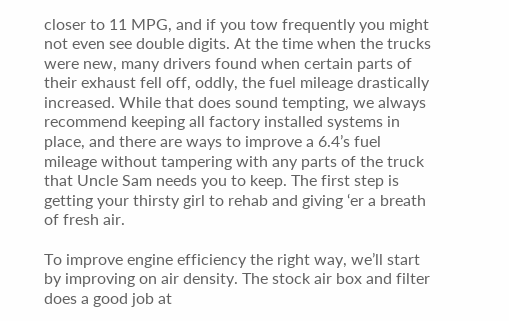closer to 11 MPG, and if you tow frequently you might not even see double digits. At the time when the trucks were new, many drivers found when certain parts of their exhaust fell off, oddly, the fuel mileage drastically increased. While that does sound tempting, we always recommend keeping all factory installed systems in place, and there are ways to improve a 6.4’s fuel mileage without tampering with any parts of the truck that Uncle Sam needs you to keep. The first step is getting your thirsty girl to rehab and giving ‘er a breath of fresh air.

To improve engine efficiency the right way, we’ll start by improving on air density. The stock air box and filter does a good job at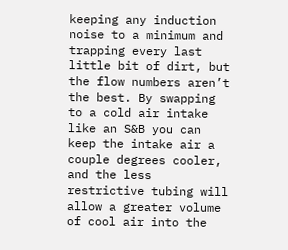keeping any induction noise to a minimum and trapping every last little bit of dirt, but the flow numbers aren’t the best. By swapping to a cold air intake like an S&B you can keep the intake air a couple degrees cooler, and the less restrictive tubing will allow a greater volume of cool air into the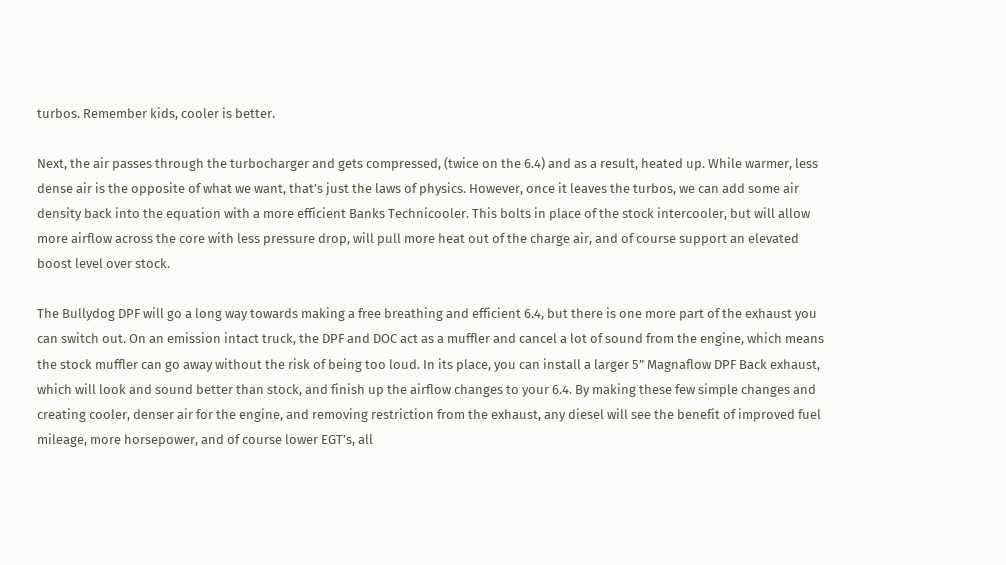turbos. Remember kids, cooler is better.

Next, the air passes through the turbocharger and gets compressed, (twice on the 6.4) and as a result, heated up. While warmer, less dense air is the opposite of what we want, that’s just the laws of physics. However, once it leaves the turbos, we can add some air density back into the equation with a more efficient Banks Technicooler. This bolts in place of the stock intercooler, but will allow more airflow across the core with less pressure drop, will pull more heat out of the charge air, and of course support an elevated boost level over stock.

The Bullydog DPF will go a long way towards making a free breathing and efficient 6.4, but there is one more part of the exhaust you can switch out. On an emission intact truck, the DPF and DOC act as a muffler and cancel a lot of sound from the engine, which means the stock muffler can go away without the risk of being too loud. In its place, you can install a larger 5” Magnaflow DPF Back exhaust, which will look and sound better than stock, and finish up the airflow changes to your 6.4. By making these few simple changes and creating cooler, denser air for the engine, and removing restriction from the exhaust, any diesel will see the benefit of improved fuel mileage, more horsepower, and of course lower EGT’s, all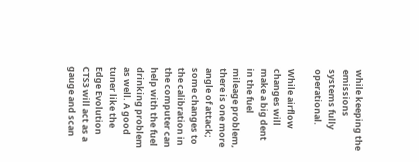while keeping the emissions systems fully operational.

While airflow changes will make a big dent in the fuel mileage problem, there is one more angle of attack; some changes to the calibration in the computer can help with the fuel drinking problem as well. A good tuner like the Edge Evolution CTS3 will act as a gauge and scan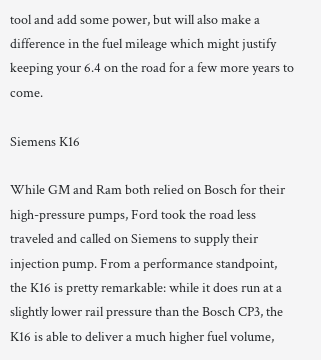tool and add some power, but will also make a difference in the fuel mileage which might justify keeping your 6.4 on the road for a few more years to come.

Siemens K16

While GM and Ram both relied on Bosch for their high-pressure pumps, Ford took the road less traveled and called on Siemens to supply their injection pump. From a performance standpoint, the K16 is pretty remarkable: while it does run at a slightly lower rail pressure than the Bosch CP3, the K16 is able to deliver a much higher fuel volume,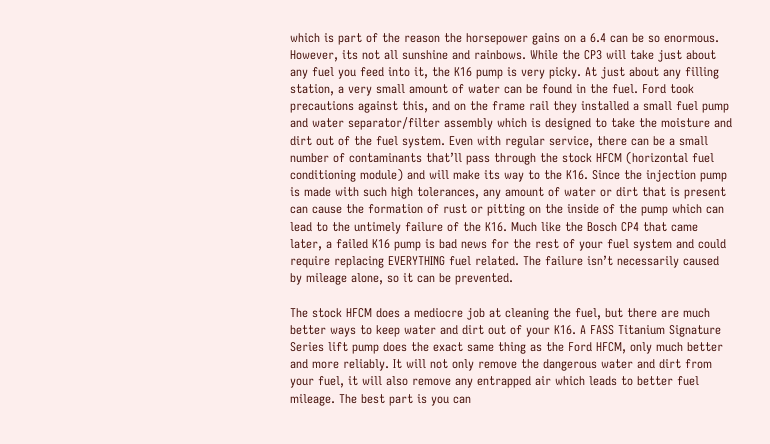which is part of the reason the horsepower gains on a 6.4 can be so enormous. However, its not all sunshine and rainbows. While the CP3 will take just about any fuel you feed into it, the K16 pump is very picky. At just about any filling station, a very small amount of water can be found in the fuel. Ford took precautions against this, and on the frame rail they installed a small fuel pump and water separator/filter assembly which is designed to take the moisture and dirt out of the fuel system. Even with regular service, there can be a small number of contaminants that’ll pass through the stock HFCM (horizontal fuel conditioning module) and will make its way to the K16. Since the injection pump is made with such high tolerances, any amount of water or dirt that is present can cause the formation of rust or pitting on the inside of the pump which can lead to the untimely failure of the K16. Much like the Bosch CP4 that came later, a failed K16 pump is bad news for the rest of your fuel system and could require replacing EVERYTHING fuel related. The failure isn’t necessarily caused by mileage alone, so it can be prevented.

The stock HFCM does a mediocre job at cleaning the fuel, but there are much better ways to keep water and dirt out of your K16. A FASS Titanium Signature Series lift pump does the exact same thing as the Ford HFCM, only much better and more reliably. It will not only remove the dangerous water and dirt from your fuel, it will also remove any entrapped air which leads to better fuel mileage. The best part is you can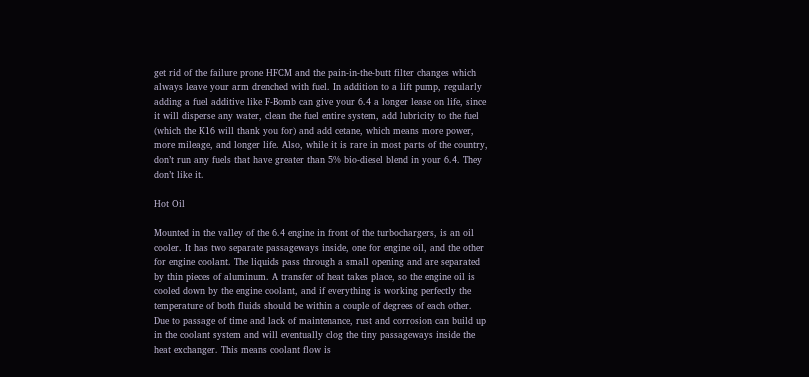get rid of the failure prone HFCM and the pain-in-the-butt filter changes which always leave your arm drenched with fuel. In addition to a lift pump, regularly adding a fuel additive like F-Bomb can give your 6.4 a longer lease on life, since it will disperse any water, clean the fuel entire system, add lubricity to the fuel (which the K16 will thank you for) and add cetane, which means more power, more mileage, and longer life. Also, while it is rare in most parts of the country, don’t run any fuels that have greater than 5% bio-diesel blend in your 6.4. They don’t like it.

Hot Oil

Mounted in the valley of the 6.4 engine in front of the turbochargers, is an oil cooler. It has two separate passageways inside, one for engine oil, and the other for engine coolant. The liquids pass through a small opening and are separated by thin pieces of aluminum. A transfer of heat takes place, so the engine oil is cooled down by the engine coolant, and if everything is working perfectly the temperature of both fluids should be within a couple of degrees of each other. Due to passage of time and lack of maintenance, rust and corrosion can build up in the coolant system and will eventually clog the tiny passageways inside the heat exchanger. This means coolant flow is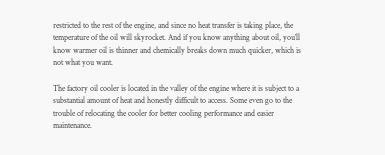restricted to the rest of the engine, and since no heat transfer is taking place, the temperature of the oil will skyrocket. And if you know anything about oil, you’ll know warmer oil is thinner and chemically breaks down much quicker, which is not what you want.

The factory oil cooler is located in the valley of the engine where it is subject to a substantial amount of heat and honestly difficult to access. Some even go to the trouble of relocating the cooler for better cooling performance and easier maintenance.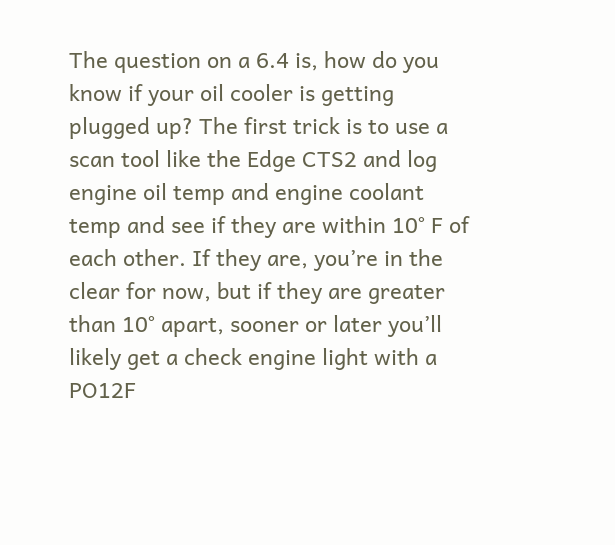The question on a 6.4 is, how do you know if your oil cooler is getting plugged up? The first trick is to use a scan tool like the Edge CTS2 and log engine oil temp and engine coolant temp and see if they are within 10° F of each other. If they are, you’re in the clear for now, but if they are greater than 10° apart, sooner or later you’ll likely get a check engine light with a PO12F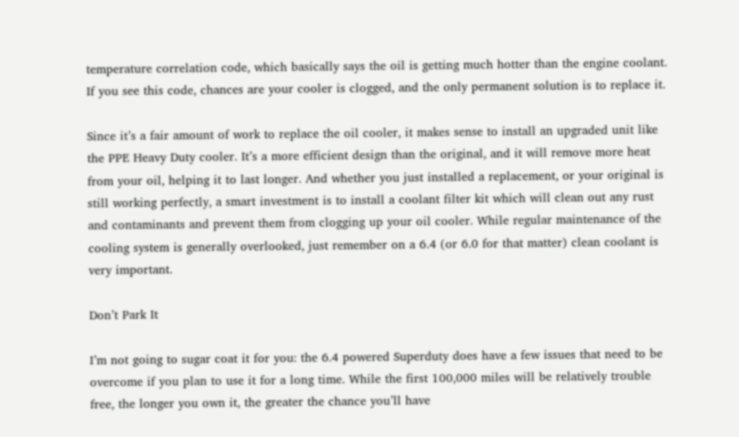temperature correlation code, which basically says the oil is getting much hotter than the engine coolant. If you see this code, chances are your cooler is clogged, and the only permanent solution is to replace it.

Since it’s a fair amount of work to replace the oil cooler, it makes sense to install an upgraded unit like the PPE Heavy Duty cooler. It’s a more efficient design than the original, and it will remove more heat from your oil, helping it to last longer. And whether you just installed a replacement, or your original is still working perfectly, a smart investment is to install a coolant filter kit which will clean out any rust and contaminants and prevent them from clogging up your oil cooler. While regular maintenance of the cooling system is generally overlooked, just remember on a 6.4 (or 6.0 for that matter) clean coolant is very important.

Don’t Park It

I’m not going to sugar coat it for you: the 6.4 powered Superduty does have a few issues that need to be overcome if you plan to use it for a long time. While the first 100,000 miles will be relatively trouble free, the longer you own it, the greater the chance you’ll have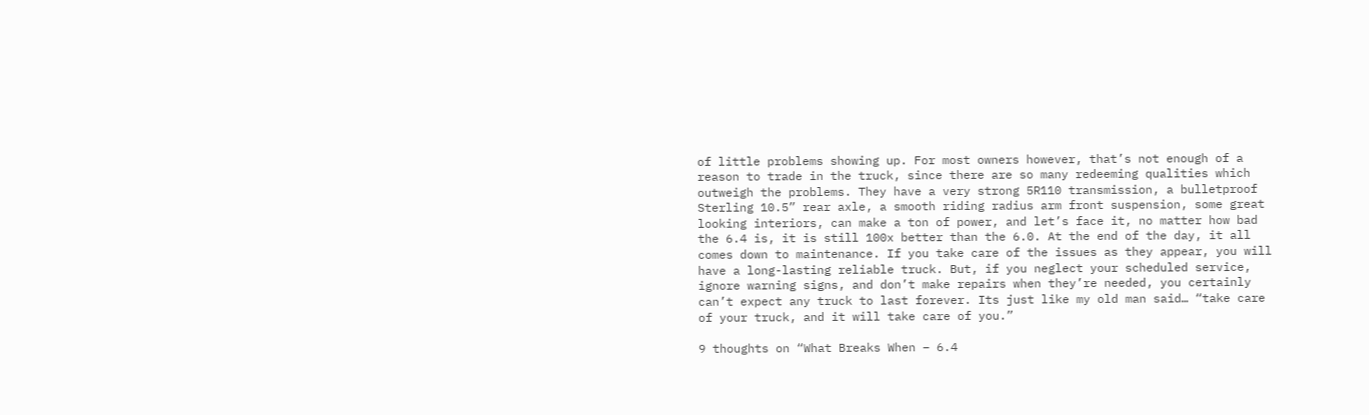of little problems showing up. For most owners however, that’s not enough of a reason to trade in the truck, since there are so many redeeming qualities which outweigh the problems. They have a very strong 5R110 transmission, a bulletproof Sterling 10.5” rear axle, a smooth riding radius arm front suspension, some great looking interiors, can make a ton of power, and let’s face it, no matter how bad the 6.4 is, it is still 100x better than the 6.0. At the end of the day, it all comes down to maintenance. If you take care of the issues as they appear, you will have a long-lasting reliable truck. But, if you neglect your scheduled service, ignore warning signs, and don’t make repairs when they’re needed, you certainly can’t expect any truck to last forever. Its just like my old man said… “take care of your truck, and it will take care of you.”

9 thoughts on “What Breaks When – 6.4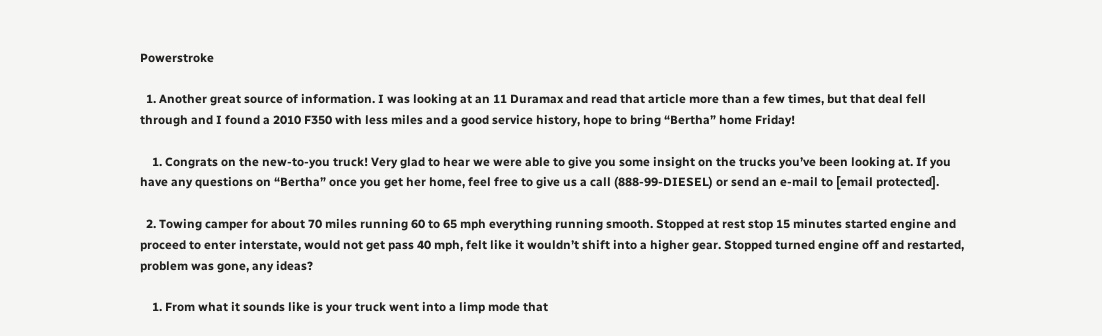Powerstroke

  1. Another great source of information. I was looking at an 11 Duramax and read that article more than a few times, but that deal fell through and I found a 2010 F350 with less miles and a good service history, hope to bring “Bertha” home Friday!

    1. Congrats on the new-to-you truck! Very glad to hear we were able to give you some insight on the trucks you’ve been looking at. If you have any questions on “Bertha” once you get her home, feel free to give us a call (888-99-DIESEL) or send an e-mail to [email protected].

  2. Towing camper for about 70 miles running 60 to 65 mph everything running smooth. Stopped at rest stop 15 minutes started engine and proceed to enter interstate, would not get pass 40 mph, felt like it wouldn’t shift into a higher gear. Stopped turned engine off and restarted, problem was gone, any ideas?

    1. From what it sounds like is your truck went into a limp mode that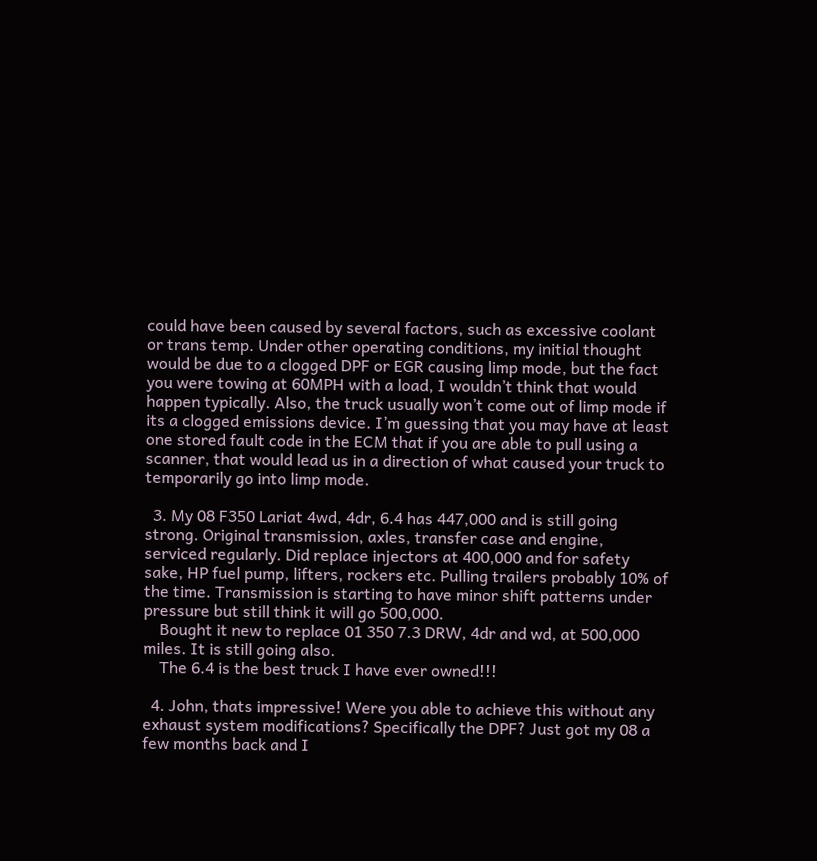could have been caused by several factors, such as excessive coolant or trans temp. Under other operating conditions, my initial thought would be due to a clogged DPF or EGR causing limp mode, but the fact you were towing at 60MPH with a load, I wouldn’t think that would happen typically. Also, the truck usually won’t come out of limp mode if its a clogged emissions device. I’m guessing that you may have at least one stored fault code in the ECM that if you are able to pull using a scanner, that would lead us in a direction of what caused your truck to temporarily go into limp mode.

  3. My 08 F350 Lariat 4wd, 4dr, 6.4 has 447,000 and is still going strong. Original transmission, axles, transfer case and engine, serviced regularly. Did replace injectors at 400,000 and for safety sake, HP fuel pump, lifters, rockers etc. Pulling trailers probably 10% of the time. Transmission is starting to have minor shift patterns under pressure but still think it will go 500,000.
    Bought it new to replace 01 350 7.3 DRW, 4dr and wd, at 500,000 miles. It is still going also.
    The 6.4 is the best truck I have ever owned!!!

  4. John, thats impressive! Were you able to achieve this without any exhaust system modifications? Specifically the DPF? Just got my 08 a few months back and I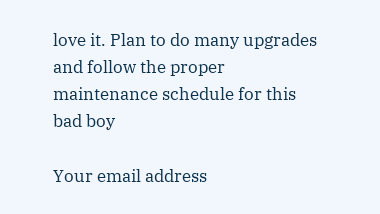love it. Plan to do many upgrades and follow the proper maintenance schedule for this bad boy

Your email address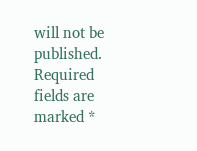will not be published. Required fields are marked *